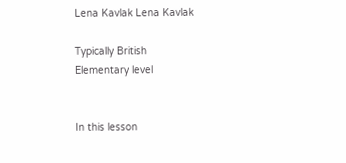Lena Kavlak Lena Kavlak

Typically British
Elementary level


In this lesson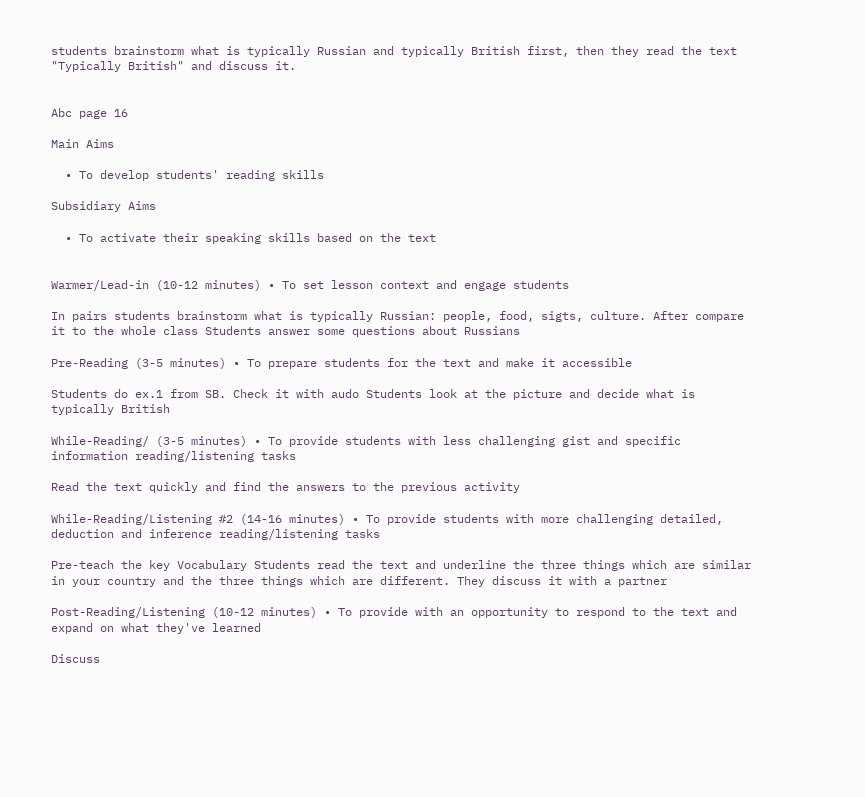students brainstorm what is typically Russian and typically British first, then they read the text "Typically British" and discuss it.


Abc page 16

Main Aims

  • To develop students' reading skills

Subsidiary Aims

  • To activate their speaking skills based on the text


Warmer/Lead-in (10-12 minutes) • To set lesson context and engage students

In pairs students brainstorm what is typically Russian: people, food, sigts, culture. After compare it to the whole class Students answer some questions about Russians

Pre-Reading (3-5 minutes) • To prepare students for the text and make it accessible

Students do ex.1 from SB. Check it with audo Students look at the picture and decide what is typically British

While-Reading/ (3-5 minutes) • To provide students with less challenging gist and specific information reading/listening tasks

Read the text quickly and find the answers to the previous activity

While-Reading/Listening #2 (14-16 minutes) • To provide students with more challenging detailed, deduction and inference reading/listening tasks

Pre-teach the key Vocabulary Students read the text and underline the three things which are similar in your country and the three things which are different. They discuss it with a partner

Post-Reading/Listening (10-12 minutes) • To provide with an opportunity to respond to the text and expand on what they've learned

Discuss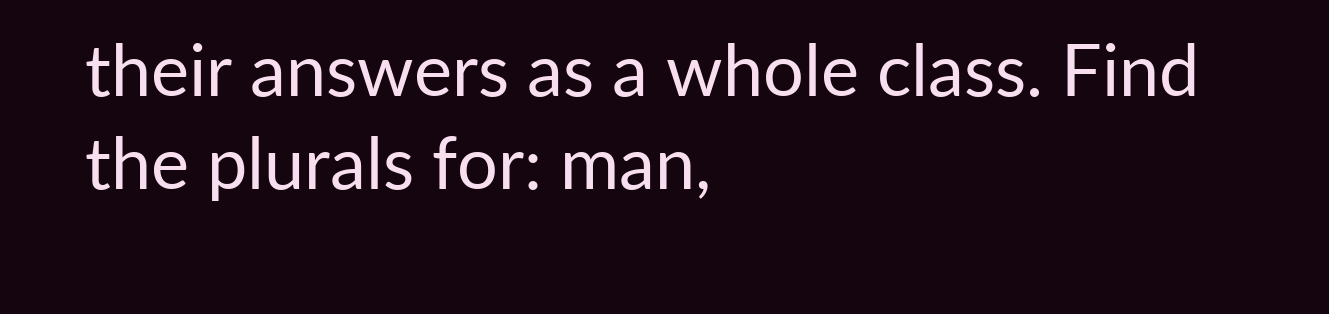their answers as a whole class. Find the plurals for: man,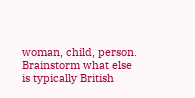woman, child, person. Brainstorm what else is typically British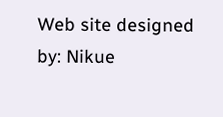Web site designed by: Nikue